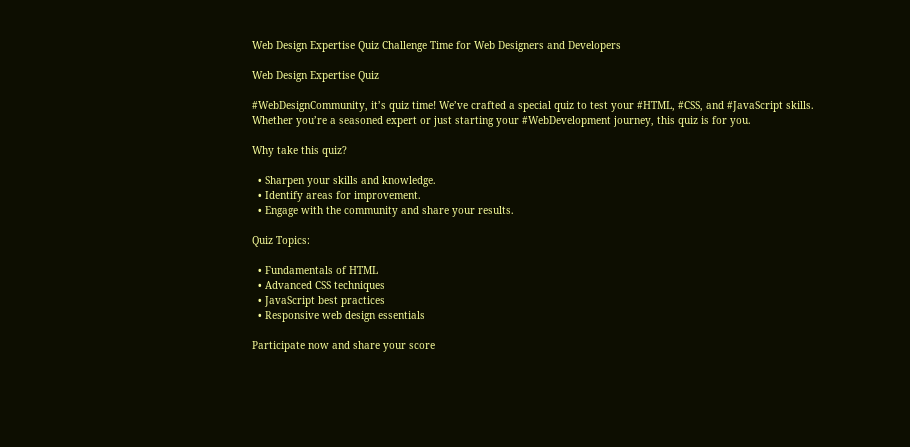Web Design Expertise Quiz Challenge Time for Web Designers and Developers

Web Design Expertise Quiz

#WebDesignCommunity, it’s quiz time! We’ve crafted a special quiz to test your #HTML, #CSS, and #JavaScript skills. Whether you’re a seasoned expert or just starting your #WebDevelopment journey, this quiz is for you.

Why take this quiz?

  • Sharpen your skills and knowledge.
  • Identify areas for improvement.
  • Engage with the community and share your results.

Quiz Topics:

  • Fundamentals of HTML
  • Advanced CSS techniques
  • JavaScript best practices
  • Responsive web design essentials

Participate now and share your score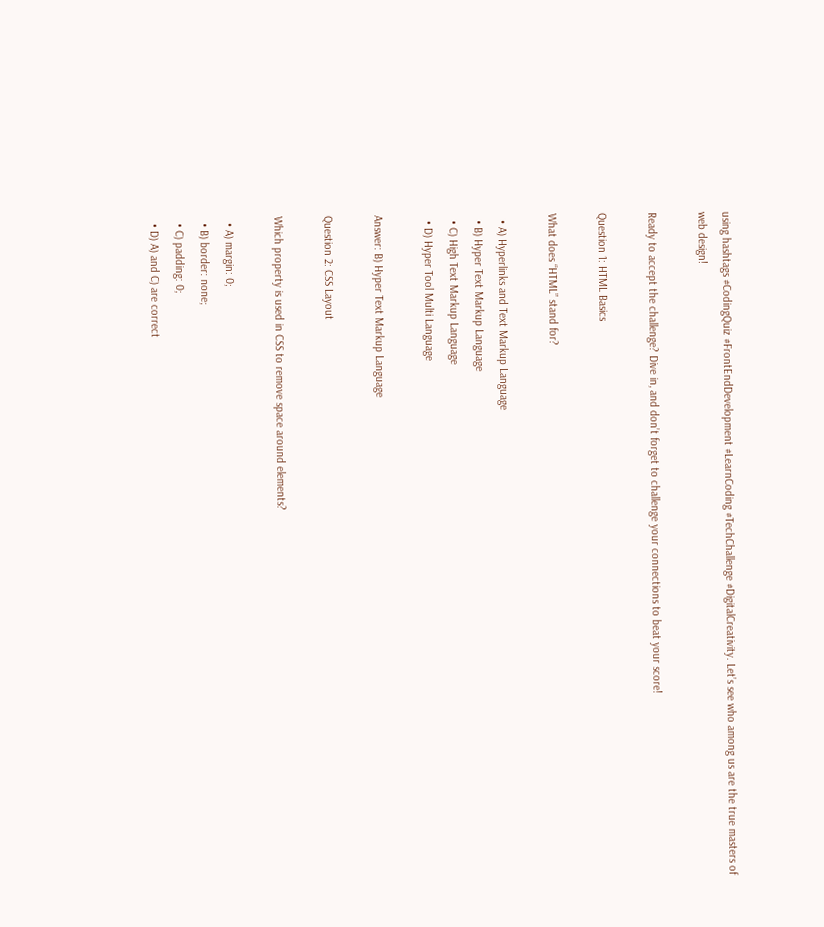using hashtags #CodingQuiz #FrontEndDevelopment #LearnCoding #TechChallenge #DigitalCreativity. Let’s see who among us are the true masters of web design!

Ready to accept the challenge? Dive in, and don’t forget to challenge your connections to beat your score!

Question 1: HTML Basics

What does “HTML” stand for?

  • A) Hyperlinks and Text Markup Language
  • B) Hyper Text Markup Language
  • C) High Text Markup Language
  • D) Hyper Tool Multi Language

Answer: B) Hyper Text Markup Language

Question 2: CSS Layout

Which property is used in CSS to remove space around elements?

  • A) margin: 0;
  • B) border: none;
  • C) padding: 0;
  • D) A) and C) are correct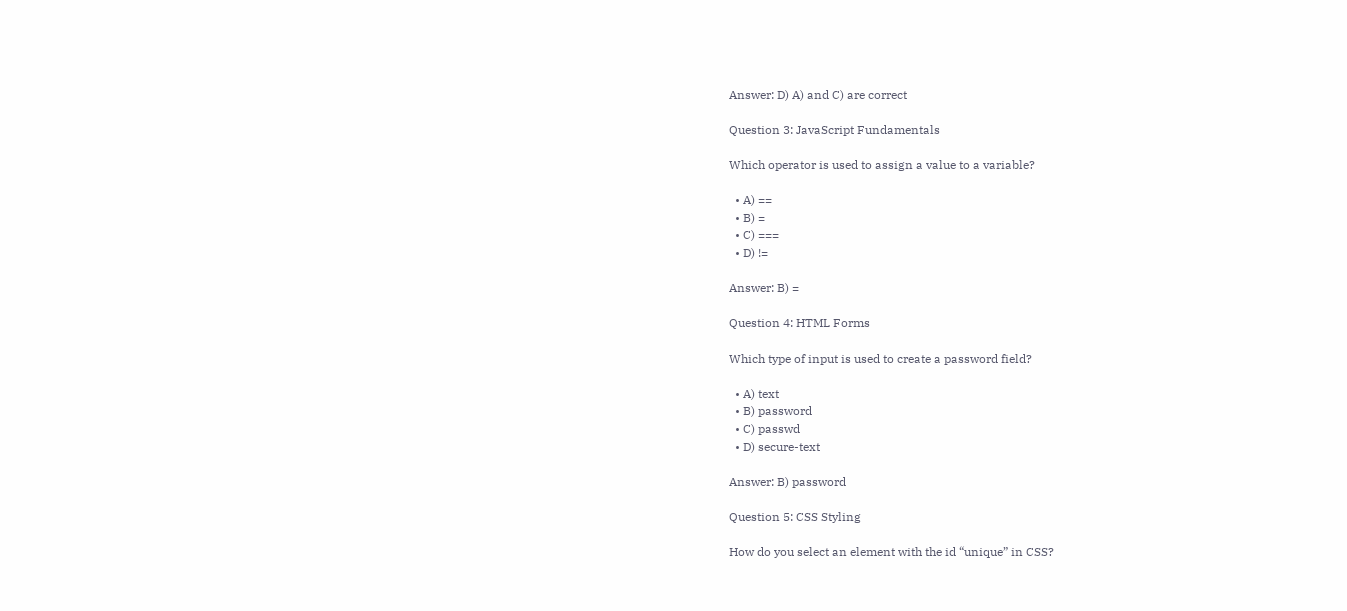Answer: D) A) and C) are correct

Question 3: JavaScript Fundamentals

Which operator is used to assign a value to a variable?

  • A) ==
  • B) =
  • C) ===
  • D) !=

Answer: B) =

Question 4: HTML Forms

Which type of input is used to create a password field?

  • A) text
  • B) password
  • C) passwd
  • D) secure-text

Answer: B) password

Question 5: CSS Styling

How do you select an element with the id “unique” in CSS?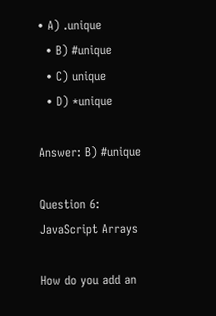• A) .unique
  • B) #unique
  • C) unique
  • D) *unique

Answer: B) #unique

Question 6: JavaScript Arrays

How do you add an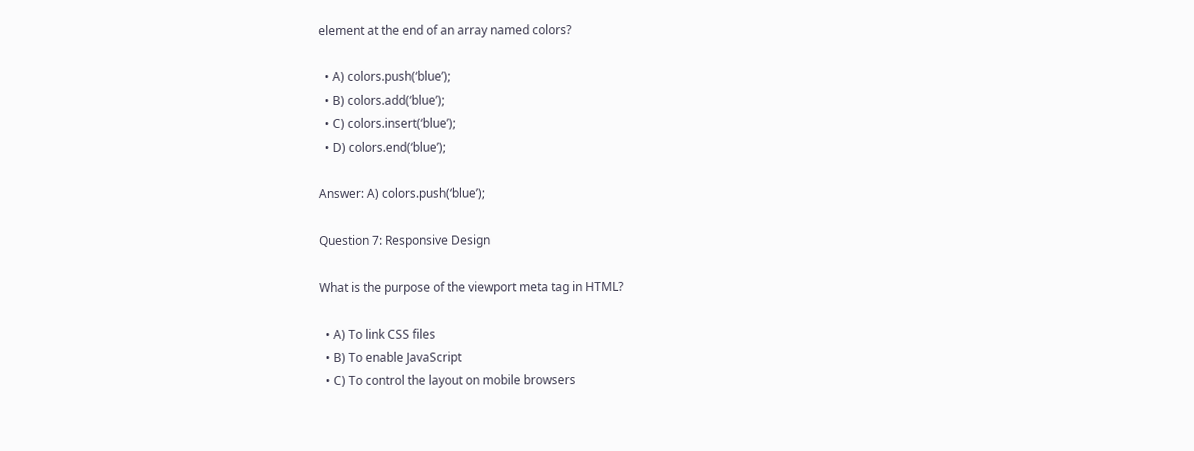element at the end of an array named colors?

  • A) colors.push(‘blue’);
  • B) colors.add(‘blue’);
  • C) colors.insert(‘blue’);
  • D) colors.end(‘blue’);

Answer: A) colors.push(‘blue’);

Question 7: Responsive Design

What is the purpose of the viewport meta tag in HTML?

  • A) To link CSS files
  • B) To enable JavaScript
  • C) To control the layout on mobile browsers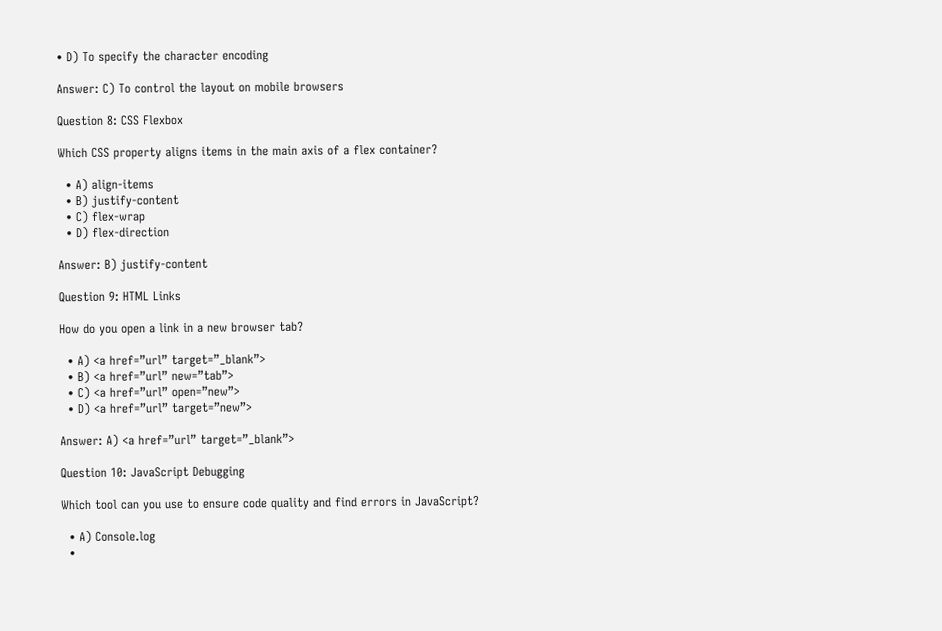• D) To specify the character encoding

Answer: C) To control the layout on mobile browsers

Question 8: CSS Flexbox

Which CSS property aligns items in the main axis of a flex container?

  • A) align-items
  • B) justify-content
  • C) flex-wrap
  • D) flex-direction

Answer: B) justify-content

Question 9: HTML Links

How do you open a link in a new browser tab?

  • A) <a href=”url” target=”_blank”>
  • B) <a href=”url” new=”tab”>
  • C) <a href=”url” open=”new”>
  • D) <a href=”url” target=”new”>

Answer: A) <a href=”url” target=”_blank”>

Question 10: JavaScript Debugging

Which tool can you use to ensure code quality and find errors in JavaScript?

  • A) Console.log
  •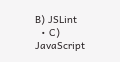B) JSLint
  • C) JavaScript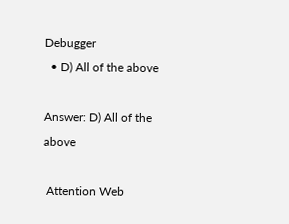Debugger
  • D) All of the above

Answer: D) All of the above

 Attention Web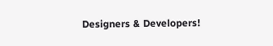Designers & Developers!